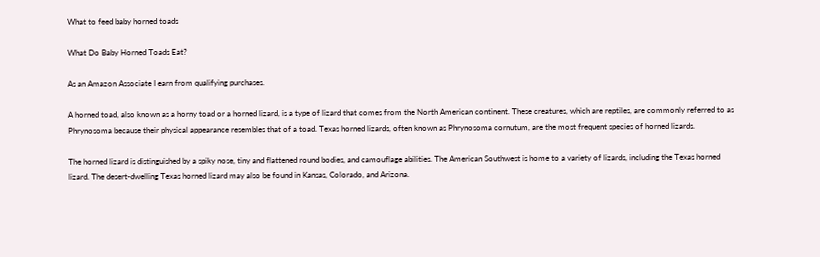What to feed baby horned toads

What Do Baby Horned Toads Eat?

As an Amazon Associate I earn from qualifying purchases.

A horned toad, also known as a horny toad or a horned lizard, is a type of lizard that comes from the North American continent. These creatures, which are reptiles, are commonly referred to as Phrynosoma because their physical appearance resembles that of a toad. Texas horned lizards, often known as Phrynosoma cornutum, are the most frequent species of horned lizards.

The horned lizard is distinguished by a spiky nose, tiny and flattened round bodies, and camouflage abilities. The American Southwest is home to a variety of lizards, including the Texas horned lizard. The desert-dwelling Texas horned lizard may also be found in Kansas, Colorado, and Arizona.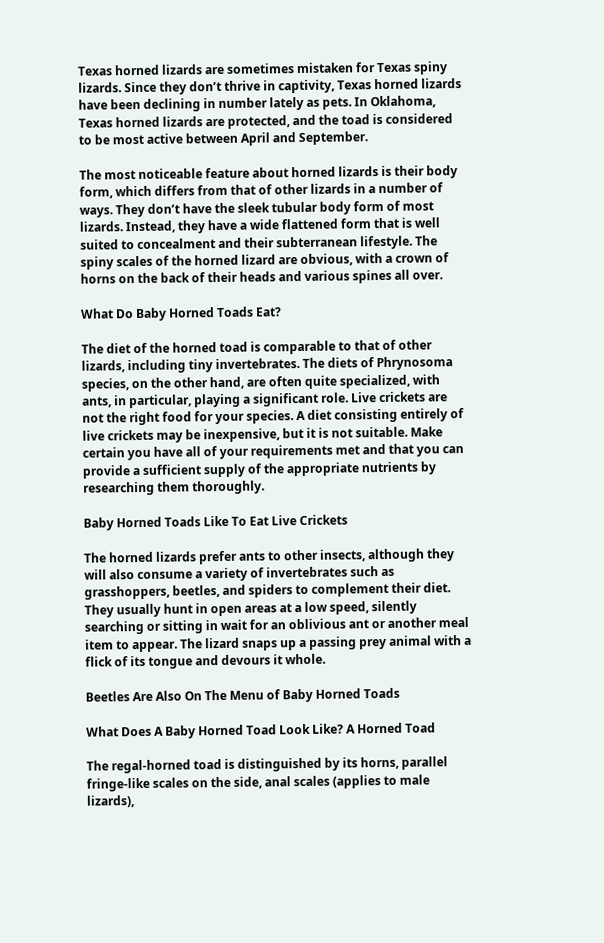Texas horned lizards are sometimes mistaken for Texas spiny lizards. Since they don’t thrive in captivity, Texas horned lizards have been declining in number lately as pets. In Oklahoma, Texas horned lizards are protected, and the toad is considered to be most active between April and September.

The most noticeable feature about horned lizards is their body form, which differs from that of other lizards in a number of ways. They don’t have the sleek tubular body form of most lizards. Instead, they have a wide flattened form that is well suited to concealment and their subterranean lifestyle. The spiny scales of the horned lizard are obvious, with a crown of horns on the back of their heads and various spines all over.

What Do Baby Horned Toads Eat?

The diet of the horned toad is comparable to that of other lizards, including tiny invertebrates. The diets of Phrynosoma species, on the other hand, are often quite specialized, with ants, in particular, playing a significant role. Live crickets are not the right food for your species. A diet consisting entirely of live crickets may be inexpensive, but it is not suitable. Make certain you have all of your requirements met and that you can provide a sufficient supply of the appropriate nutrients by researching them thoroughly.

Baby Horned Toads Like To Eat Live Crickets

The horned lizards prefer ants to other insects, although they will also consume a variety of invertebrates such as grasshoppers, beetles, and spiders to complement their diet. They usually hunt in open areas at a low speed, silently searching or sitting in wait for an oblivious ant or another meal item to appear. The lizard snaps up a passing prey animal with a flick of its tongue and devours it whole.

Beetles Are Also On The Menu of Baby Horned Toads

What Does A Baby Horned Toad Look Like? A Horned Toad

The regal-horned toad is distinguished by its horns, parallel fringe-like scales on the side, anal scales (applies to male lizards),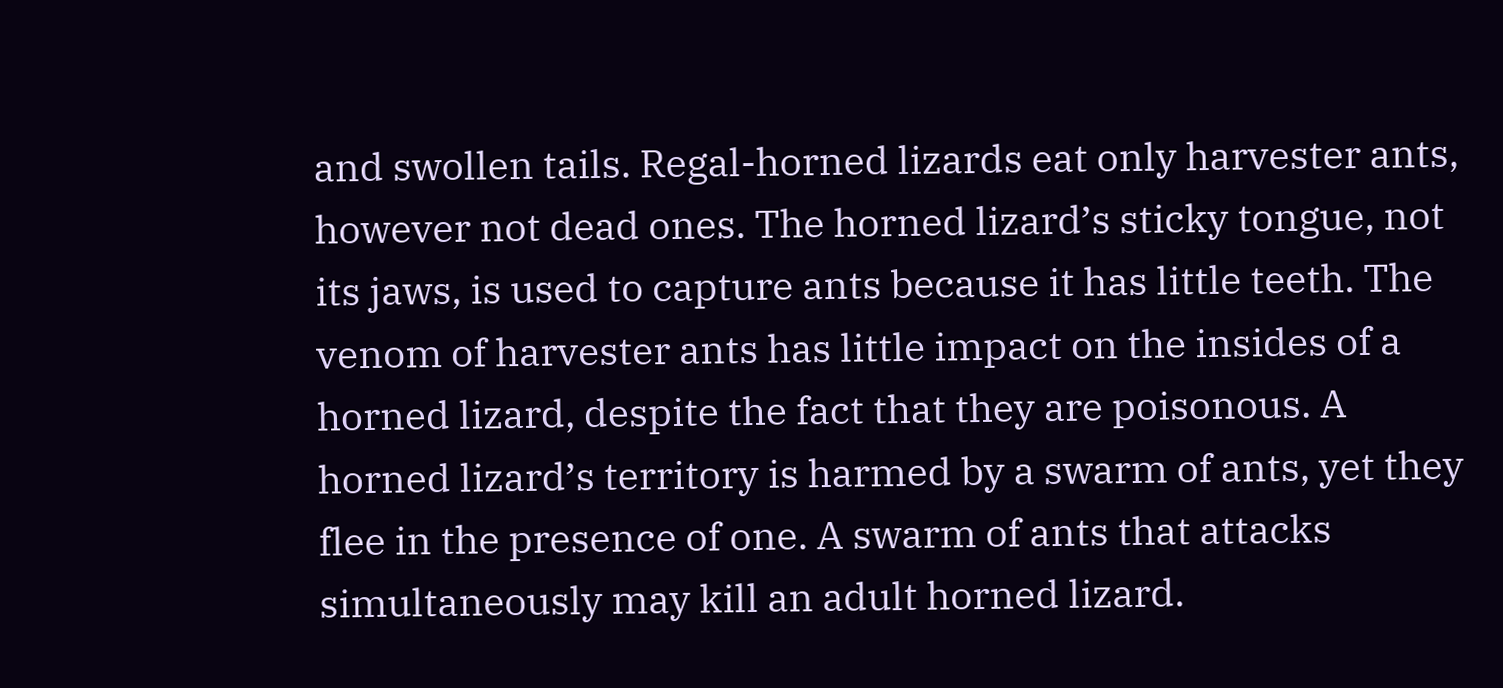and swollen tails. Regal-horned lizards eat only harvester ants, however not dead ones. The horned lizard’s sticky tongue, not its jaws, is used to capture ants because it has little teeth. The venom of harvester ants has little impact on the insides of a horned lizard, despite the fact that they are poisonous. A horned lizard’s territory is harmed by a swarm of ants, yet they flee in the presence of one. A swarm of ants that attacks simultaneously may kill an adult horned lizard.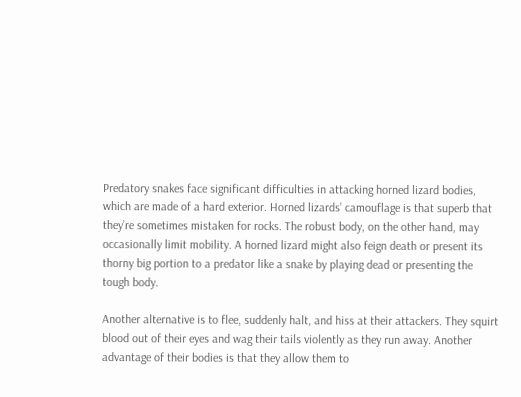Predatory snakes face significant difficulties in attacking horned lizard bodies, which are made of a hard exterior. Horned lizards’ camouflage is that superb that they’re sometimes mistaken for rocks. The robust body, on the other hand, may occasionally limit mobility. A horned lizard might also feign death or present its thorny big portion to a predator like a snake by playing dead or presenting the tough body.

Another alternative is to flee, suddenly halt, and hiss at their attackers. They squirt blood out of their eyes and wag their tails violently as they run away. Another advantage of their bodies is that they allow them to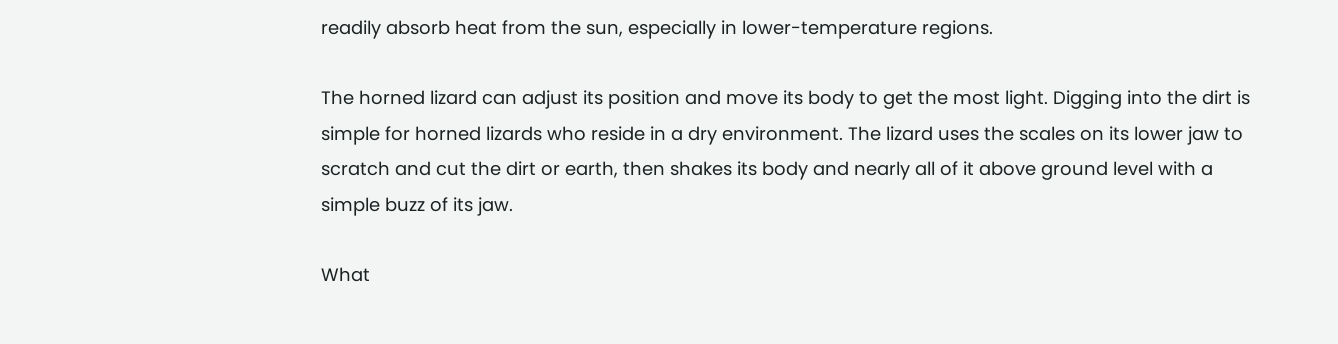readily absorb heat from the sun, especially in lower-temperature regions.

The horned lizard can adjust its position and move its body to get the most light. Digging into the dirt is simple for horned lizards who reside in a dry environment. The lizard uses the scales on its lower jaw to scratch and cut the dirt or earth, then shakes its body and nearly all of it above ground level with a simple buzz of its jaw.

What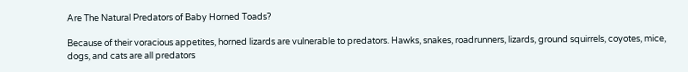Are The Natural Predators of Baby Horned Toads?

Because of their voracious appetites, horned lizards are vulnerable to predators. Hawks, snakes, roadrunners, lizards, ground squirrels, coyotes, mice, dogs, and cats are all predators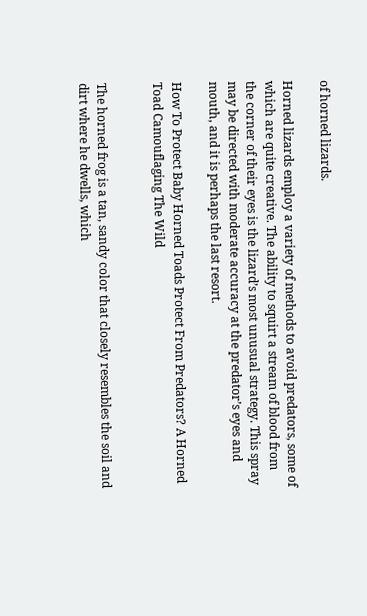of horned lizards.

Horned lizards employ a variety of methods to avoid predators, some of which are quite creative. The ability to squirt a stream of blood from the corner of their eyes is the lizard’s most unusual strategy. This spray may be directed with moderate accuracy at the predator’s eyes and mouth, and it is perhaps the last resort.

How To Protect Baby Horned Toads Protect From Predators? A Horned Toad Camouflaging The Wild


The horned frog is a tan, sandy color that closely resembles the soil and dirt where he dwells, which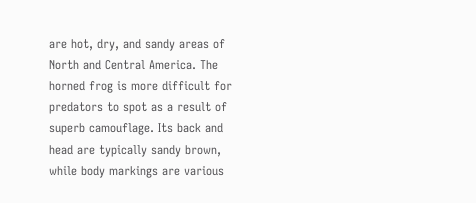are hot, dry, and sandy areas of North and Central America. The horned frog is more difficult for predators to spot as a result of superb camouflage. Its back and head are typically sandy brown, while body markings are various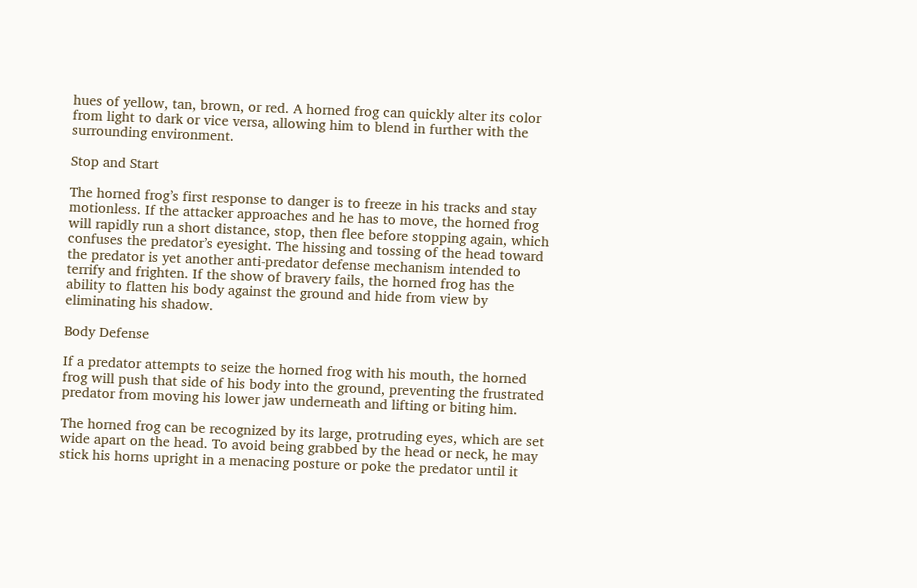hues of yellow, tan, brown, or red. A horned frog can quickly alter its color from light to dark or vice versa, allowing him to blend in further with the surrounding environment.

Stop and Start

The horned frog’s first response to danger is to freeze in his tracks and stay motionless. If the attacker approaches and he has to move, the horned frog will rapidly run a short distance, stop, then flee before stopping again, which confuses the predator’s eyesight. The hissing and tossing of the head toward the predator is yet another anti-predator defense mechanism intended to terrify and frighten. If the show of bravery fails, the horned frog has the ability to flatten his body against the ground and hide from view by eliminating his shadow.

Body Defense

If a predator attempts to seize the horned frog with his mouth, the horned frog will push that side of his body into the ground, preventing the frustrated predator from moving his lower jaw underneath and lifting or biting him.

The horned frog can be recognized by its large, protruding eyes, which are set wide apart on the head. To avoid being grabbed by the head or neck, he may stick his horns upright in a menacing posture or poke the predator until it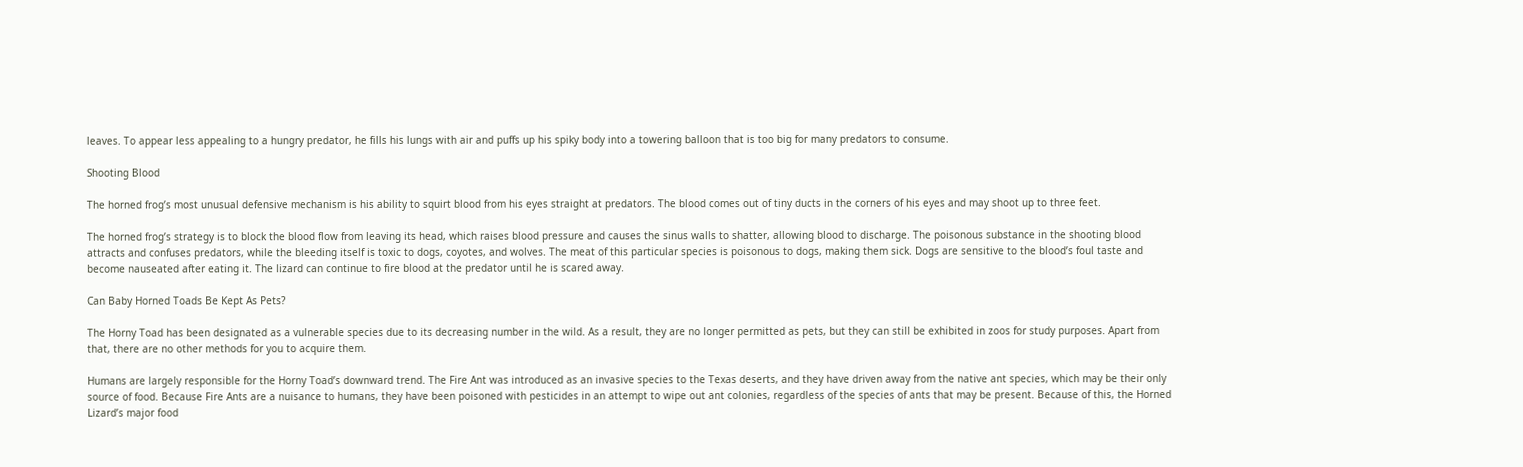leaves. To appear less appealing to a hungry predator, he fills his lungs with air and puffs up his spiky body into a towering balloon that is too big for many predators to consume.

Shooting Blood

The horned frog’s most unusual defensive mechanism is his ability to squirt blood from his eyes straight at predators. The blood comes out of tiny ducts in the corners of his eyes and may shoot up to three feet.

The horned frog’s strategy is to block the blood flow from leaving its head, which raises blood pressure and causes the sinus walls to shatter, allowing blood to discharge. The poisonous substance in the shooting blood attracts and confuses predators, while the bleeding itself is toxic to dogs, coyotes, and wolves. The meat of this particular species is poisonous to dogs, making them sick. Dogs are sensitive to the blood’s foul taste and become nauseated after eating it. The lizard can continue to fire blood at the predator until he is scared away.

Can Baby Horned Toads Be Kept As Pets?

The Horny Toad has been designated as a vulnerable species due to its decreasing number in the wild. As a result, they are no longer permitted as pets, but they can still be exhibited in zoos for study purposes. Apart from that, there are no other methods for you to acquire them.

Humans are largely responsible for the Horny Toad’s downward trend. The Fire Ant was introduced as an invasive species to the Texas deserts, and they have driven away from the native ant species, which may be their only source of food. Because Fire Ants are a nuisance to humans, they have been poisoned with pesticides in an attempt to wipe out ant colonies, regardless of the species of ants that may be present. Because of this, the Horned Lizard’s major food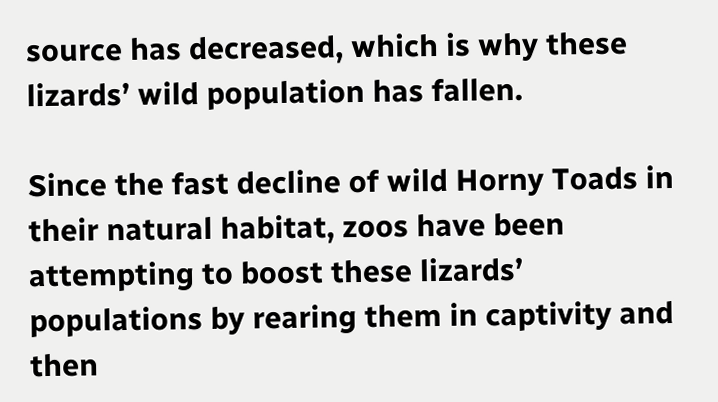source has decreased, which is why these lizards’ wild population has fallen.

Since the fast decline of wild Horny Toads in their natural habitat, zoos have been attempting to boost these lizards’ populations by rearing them in captivity and then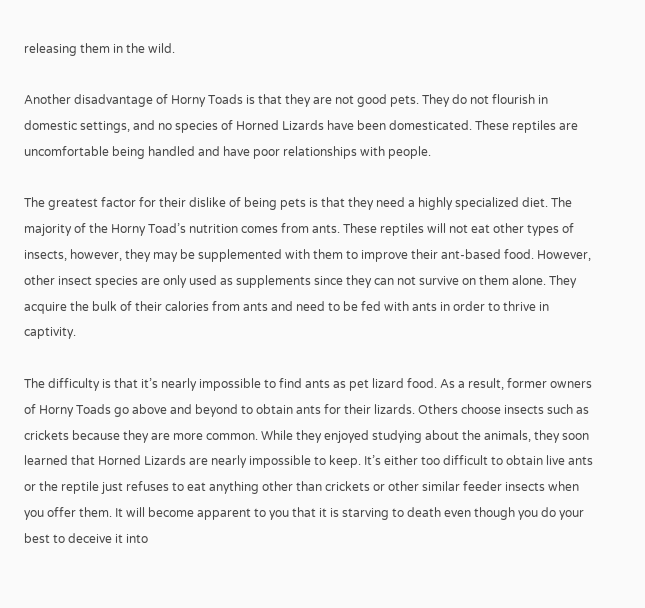releasing them in the wild.

Another disadvantage of Horny Toads is that they are not good pets. They do not flourish in domestic settings, and no species of Horned Lizards have been domesticated. These reptiles are uncomfortable being handled and have poor relationships with people.

The greatest factor for their dislike of being pets is that they need a highly specialized diet. The majority of the Horny Toad’s nutrition comes from ants. These reptiles will not eat other types of insects, however, they may be supplemented with them to improve their ant-based food. However, other insect species are only used as supplements since they can not survive on them alone. They acquire the bulk of their calories from ants and need to be fed with ants in order to thrive in captivity.

The difficulty is that it’s nearly impossible to find ants as pet lizard food. As a result, former owners of Horny Toads go above and beyond to obtain ants for their lizards. Others choose insects such as crickets because they are more common. While they enjoyed studying about the animals, they soon learned that Horned Lizards are nearly impossible to keep. It’s either too difficult to obtain live ants or the reptile just refuses to eat anything other than crickets or other similar feeder insects when you offer them. It will become apparent to you that it is starving to death even though you do your best to deceive it into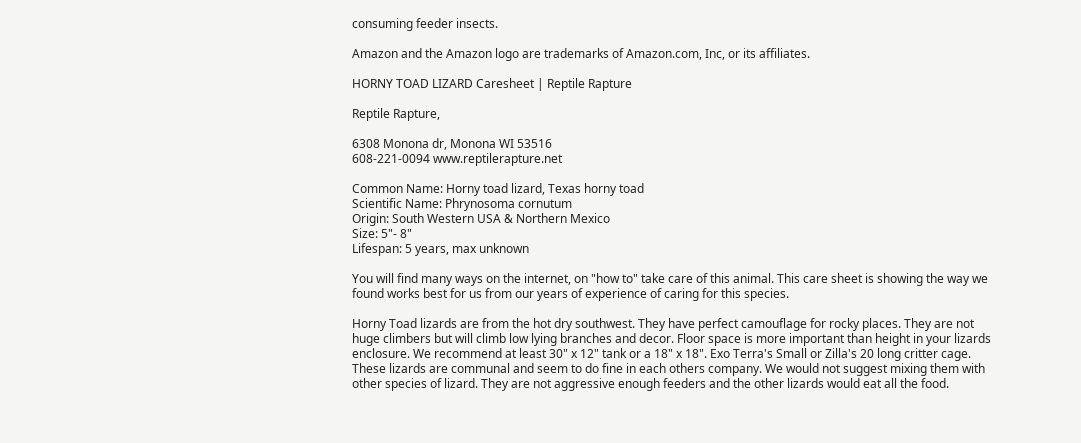consuming feeder insects.

Amazon and the Amazon logo are trademarks of Amazon.com, Inc, or its affiliates.

HORNY TOAD LIZARD Caresheet | Reptile Rapture

Reptile Rapture,

6308 Monona dr, Monona WI 53516
608-221-0094 www.reptilerapture.net

Common Name: Horny toad lizard, Texas horny toad
Scientific Name: Phrynosoma cornutum
Origin: South Western USA & Northern Mexico
Size: 5"- 8"
Lifespan: 5 years, max unknown

You will find many ways on the internet, on "how to" take care of this animal. This care sheet is showing the way we found works best for us from our years of experience of caring for this species.

Horny Toad lizards are from the hot dry southwest. They have perfect camouflage for rocky places. They are not huge climbers but will climb low lying branches and decor. Floor space is more important than height in your lizards enclosure. We recommend at least 30" x 12" tank or a 18" x 18". Exo Terra's Small or Zilla's 20 long critter cage. These lizards are communal and seem to do fine in each others company. We would not suggest mixing them with other species of lizard. They are not aggressive enough feeders and the other lizards would eat all the food.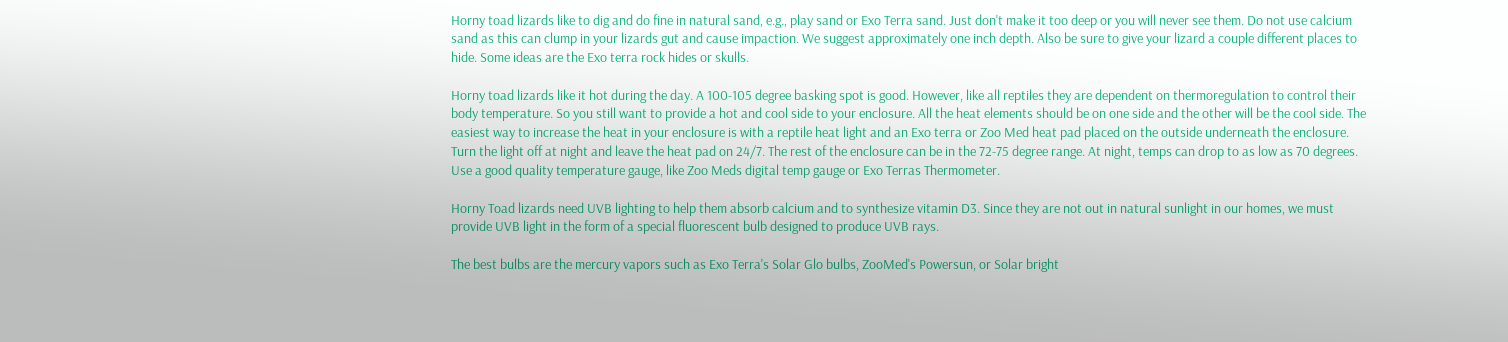Horny toad lizards like to dig and do fine in natural sand, e.g., play sand or Exo Terra sand. Just don't make it too deep or you will never see them. Do not use calcium sand as this can clump in your lizards gut and cause impaction. We suggest approximately one inch depth. Also be sure to give your lizard a couple different places to hide. Some ideas are the Exo terra rock hides or skulls.

Horny toad lizards like it hot during the day. A 100-105 degree basking spot is good. However, like all reptiles they are dependent on thermoregulation to control their body temperature. So you still want to provide a hot and cool side to your enclosure. All the heat elements should be on one side and the other will be the cool side. The easiest way to increase the heat in your enclosure is with a reptile heat light and an Exo terra or Zoo Med heat pad placed on the outside underneath the enclosure. Turn the light off at night and leave the heat pad on 24/7. The rest of the enclosure can be in the 72-75 degree range. At night, temps can drop to as low as 70 degrees. Use a good quality temperature gauge, like Zoo Meds digital temp gauge or Exo Terras Thermometer.

Horny Toad lizards need UVB lighting to help them absorb calcium and to synthesize vitamin D3. Since they are not out in natural sunlight in our homes, we must provide UVB light in the form of a special fluorescent bulb designed to produce UVB rays.

The best bulbs are the mercury vapors such as Exo Terra's Solar Glo bulbs, ZooMed's Powersun, or Solar bright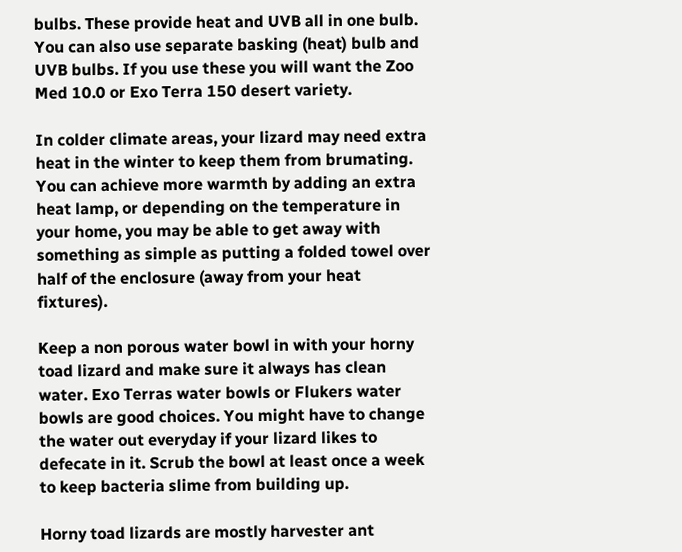bulbs. These provide heat and UVB all in one bulb. You can also use separate basking (heat) bulb and UVB bulbs. If you use these you will want the Zoo Med 10.0 or Exo Terra 150 desert variety.

In colder climate areas, your lizard may need extra heat in the winter to keep them from brumating. You can achieve more warmth by adding an extra heat lamp, or depending on the temperature in your home, you may be able to get away with something as simple as putting a folded towel over half of the enclosure (away from your heat fixtures).

Keep a non porous water bowl in with your horny toad lizard and make sure it always has clean water. Exo Terras water bowls or Flukers water bowls are good choices. You might have to change the water out everyday if your lizard likes to defecate in it. Scrub the bowl at least once a week to keep bacteria slime from building up.

Horny toad lizards are mostly harvester ant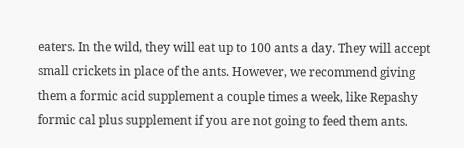eaters. In the wild, they will eat up to 100 ants a day. They will accept small crickets in place of the ants. However, we recommend giving them a formic acid supplement a couple times a week, like Repashy formic cal plus supplement if you are not going to feed them ants.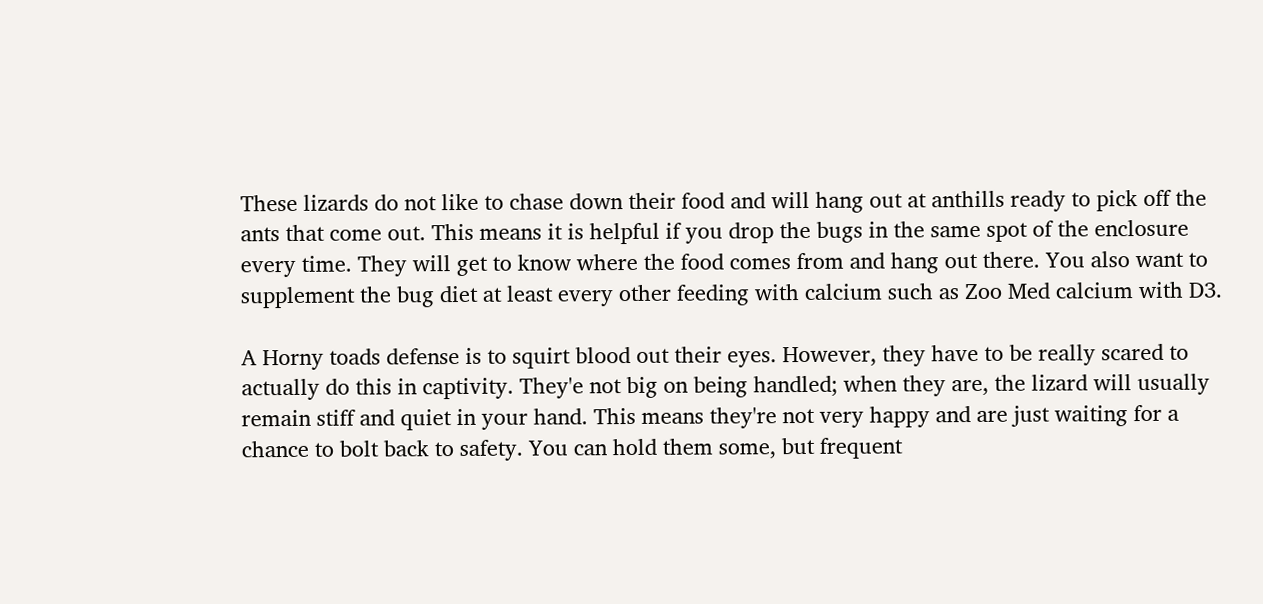These lizards do not like to chase down their food and will hang out at anthills ready to pick off the ants that come out. This means it is helpful if you drop the bugs in the same spot of the enclosure every time. They will get to know where the food comes from and hang out there. You also want to supplement the bug diet at least every other feeding with calcium such as Zoo Med calcium with D3.

A Horny toads defense is to squirt blood out their eyes. However, they have to be really scared to actually do this in captivity. They'e not big on being handled; when they are, the lizard will usually remain stiff and quiet in your hand. This means they're not very happy and are just waiting for a chance to bolt back to safety. You can hold them some, but frequent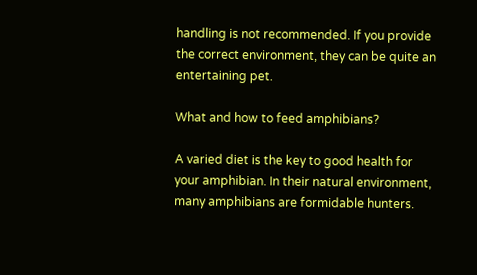handling is not recommended. If you provide the correct environment, they can be quite an entertaining pet.

What and how to feed amphibians?

A varied diet is the key to good health for your amphibian. In their natural environment, many amphibians are formidable hunters.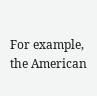For example, the American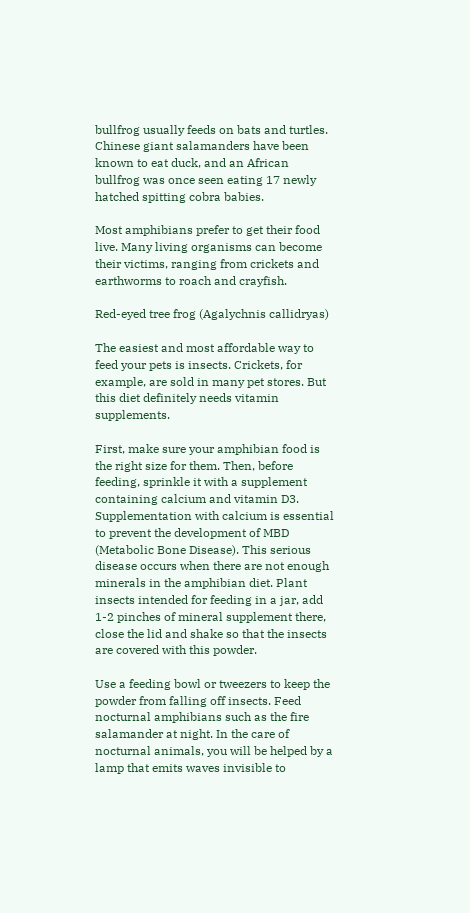bullfrog usually feeds on bats and turtles. Chinese giant salamanders have been known to eat duck, and an African bullfrog was once seen eating 17 newly hatched spitting cobra babies.

Most amphibians prefer to get their food live. Many living organisms can become their victims, ranging from crickets and earthworms to roach and crayfish.

Red-eyed tree frog (Agalychnis callidryas)

The easiest and most affordable way to feed your pets is insects. Crickets, for example, are sold in many pet stores. But this diet definitely needs vitamin supplements.

First, make sure your amphibian food is the right size for them. Then, before feeding, sprinkle it with a supplement containing calcium and vitamin D3. Supplementation with calcium is essential to prevent the development of MBD (Metabolic Bone Disease). This serious disease occurs when there are not enough minerals in the amphibian diet. Plant insects intended for feeding in a jar, add 1-2 pinches of mineral supplement there, close the lid and shake so that the insects are covered with this powder.

Use a feeding bowl or tweezers to keep the powder from falling off insects. Feed nocturnal amphibians such as the fire salamander at night. In the care of nocturnal animals, you will be helped by a lamp that emits waves invisible to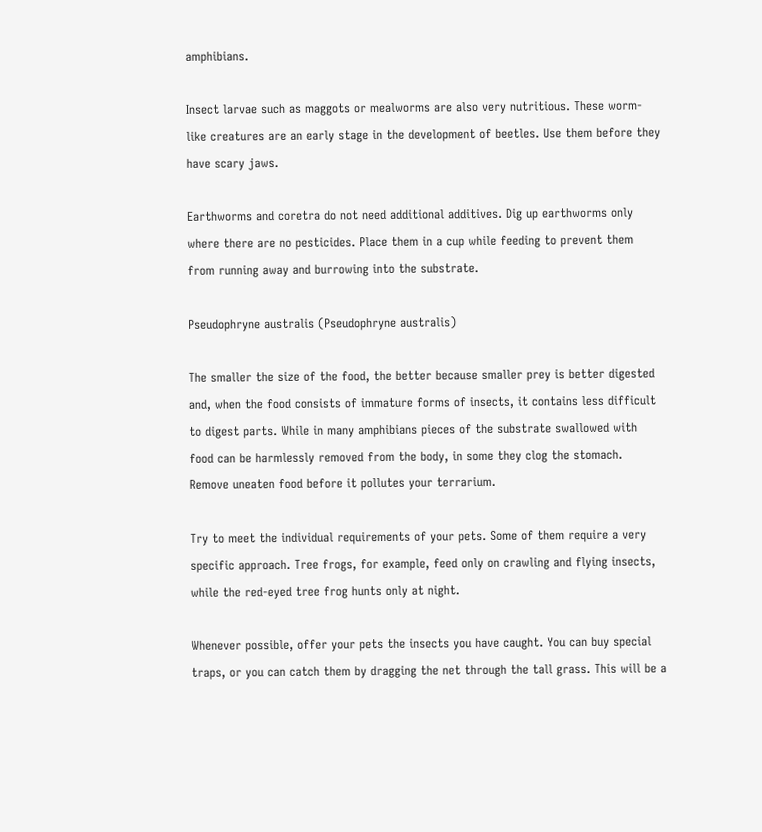amphibians.

Insect larvae such as maggots or mealworms are also very nutritious. These worm-like creatures are an early stage in the development of beetles. Use them before they have scary jaws.

Earthworms and coretra do not need additional additives. Dig up earthworms only where there are no pesticides. Place them in a cup while feeding to prevent them from running away and burrowing into the substrate.

Pseudophryne australis (Pseudophryne australis)

The smaller the size of the food, the better because smaller prey is better digested and, when the food consists of immature forms of insects, it contains less difficult to digest parts. While in many amphibians pieces of the substrate swallowed with food can be harmlessly removed from the body, in some they clog the stomach. Remove uneaten food before it pollutes your terrarium.

Try to meet the individual requirements of your pets. Some of them require a very specific approach. Tree frogs, for example, feed only on crawling and flying insects, while the red-eyed tree frog hunts only at night.

Whenever possible, offer your pets the insects you have caught. You can buy special traps, or you can catch them by dragging the net through the tall grass. This will be a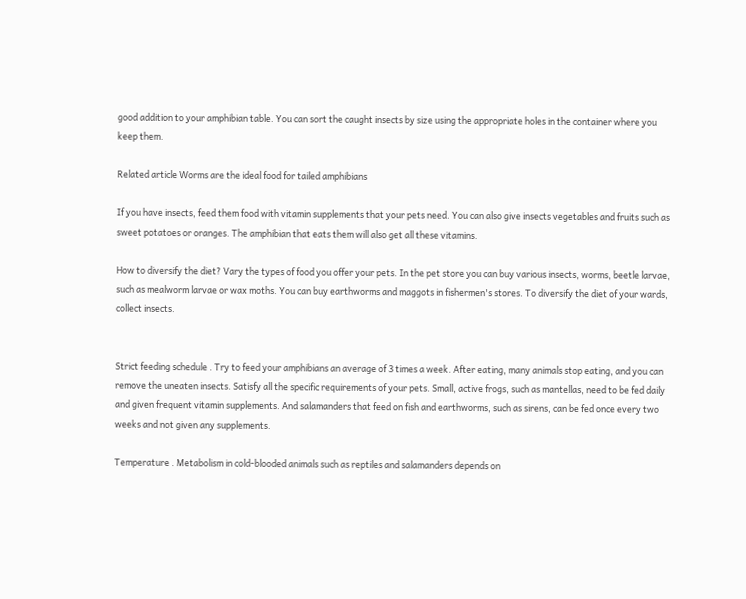good addition to your amphibian table. You can sort the caught insects by size using the appropriate holes in the container where you keep them.

Related article Worms are the ideal food for tailed amphibians

If you have insects, feed them food with vitamin supplements that your pets need. You can also give insects vegetables and fruits such as sweet potatoes or oranges. The amphibian that eats them will also get all these vitamins.

How to diversify the diet? Vary the types of food you offer your pets. In the pet store you can buy various insects, worms, beetle larvae, such as mealworm larvae or wax moths. You can buy earthworms and maggots in fishermen's stores. To diversify the diet of your wards, collect insects.


Strict feeding schedule . Try to feed your amphibians an average of 3 times a week. After eating, many animals stop eating, and you can remove the uneaten insects. Satisfy all the specific requirements of your pets. Small, active frogs, such as mantellas, need to be fed daily and given frequent vitamin supplements. And salamanders that feed on fish and earthworms, such as sirens, can be fed once every two weeks and not given any supplements.

Temperature . Metabolism in cold-blooded animals such as reptiles and salamanders depends on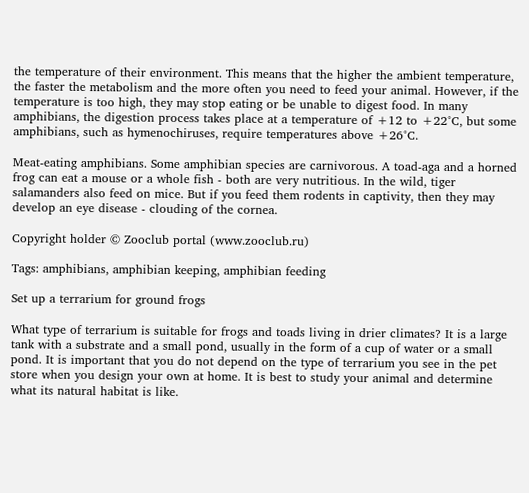the temperature of their environment. This means that the higher the ambient temperature, the faster the metabolism and the more often you need to feed your animal. However, if the temperature is too high, they may stop eating or be unable to digest food. In many amphibians, the digestion process takes place at a temperature of +12 to +22°C, but some amphibians, such as hymenochiruses, require temperatures above +26°C.

Meat-eating amphibians. Some amphibian species are carnivorous. A toad-aga and a horned frog can eat a mouse or a whole fish - both are very nutritious. In the wild, tiger salamanders also feed on mice. But if you feed them rodents in captivity, then they may develop an eye disease - clouding of the cornea.

Copyright holder © Zooclub portal (www.zooclub.ru)

Tags: amphibians, amphibian keeping, amphibian feeding

Set up a terrarium for ground frogs

What type of terrarium is suitable for frogs and toads living in drier climates? It is a large tank with a substrate and a small pond, usually in the form of a cup of water or a small pond. It is important that you do not depend on the type of terrarium you see in the pet store when you design your own at home. It is best to study your animal and determine what its natural habitat is like.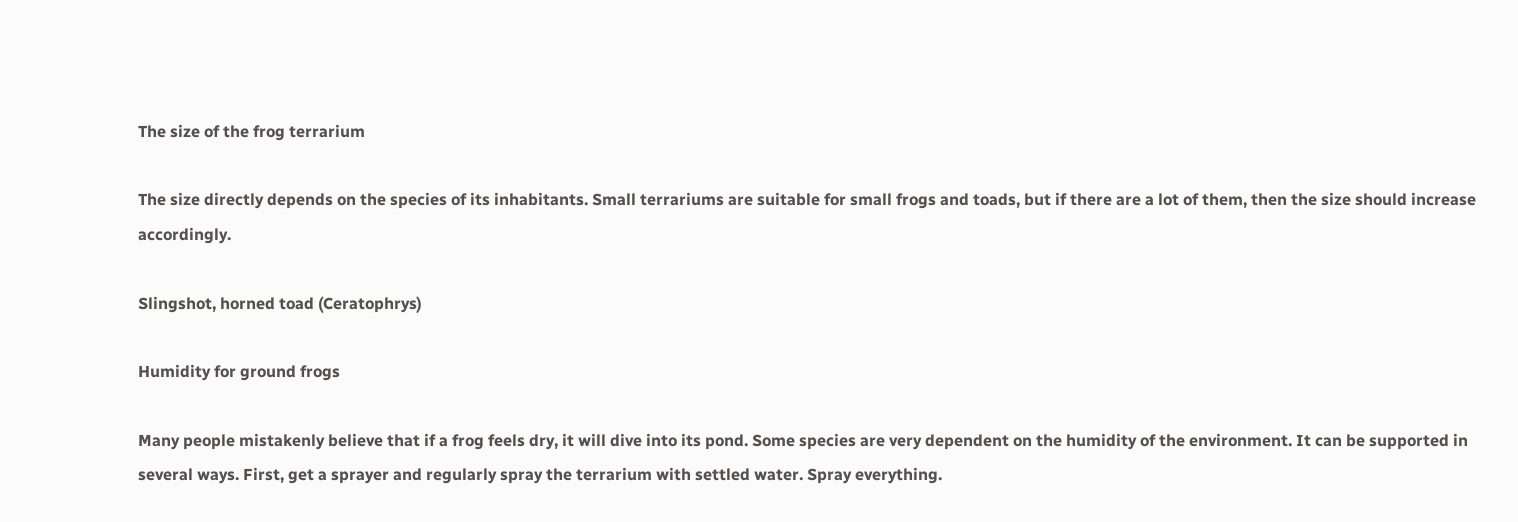The size of the frog terrarium

The size directly depends on the species of its inhabitants. Small terrariums are suitable for small frogs and toads, but if there are a lot of them, then the size should increase accordingly.

Slingshot, horned toad (Ceratophrys)

Humidity for ground frogs

Many people mistakenly believe that if a frog feels dry, it will dive into its pond. Some species are very dependent on the humidity of the environment. It can be supported in several ways. First, get a sprayer and regularly spray the terrarium with settled water. Spray everything.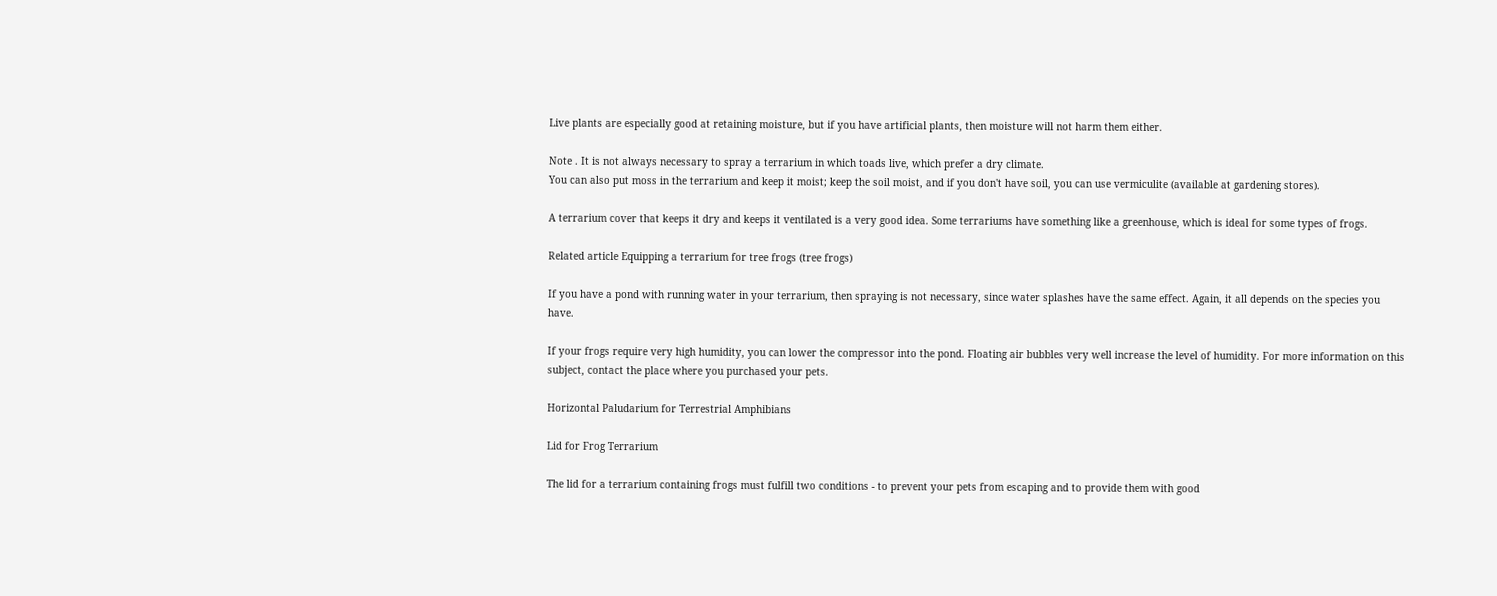Live plants are especially good at retaining moisture, but if you have artificial plants, then moisture will not harm them either.

Note . It is not always necessary to spray a terrarium in which toads live, which prefer a dry climate.
You can also put moss in the terrarium and keep it moist; keep the soil moist, and if you don't have soil, you can use vermiculite (available at gardening stores).

A terrarium cover that keeps it dry and keeps it ventilated is a very good idea. Some terrariums have something like a greenhouse, which is ideal for some types of frogs.

Related article Equipping a terrarium for tree frogs (tree frogs)

If you have a pond with running water in your terrarium, then spraying is not necessary, since water splashes have the same effect. Again, it all depends on the species you have.

If your frogs require very high humidity, you can lower the compressor into the pond. Floating air bubbles very well increase the level of humidity. For more information on this subject, contact the place where you purchased your pets.

Horizontal Paludarium for Terrestrial Amphibians

Lid for Frog Terrarium

The lid for a terrarium containing frogs must fulfill two conditions - to prevent your pets from escaping and to provide them with good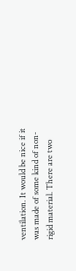ventilation. It would be nice if it was made of some kind of non-rigid material. There are two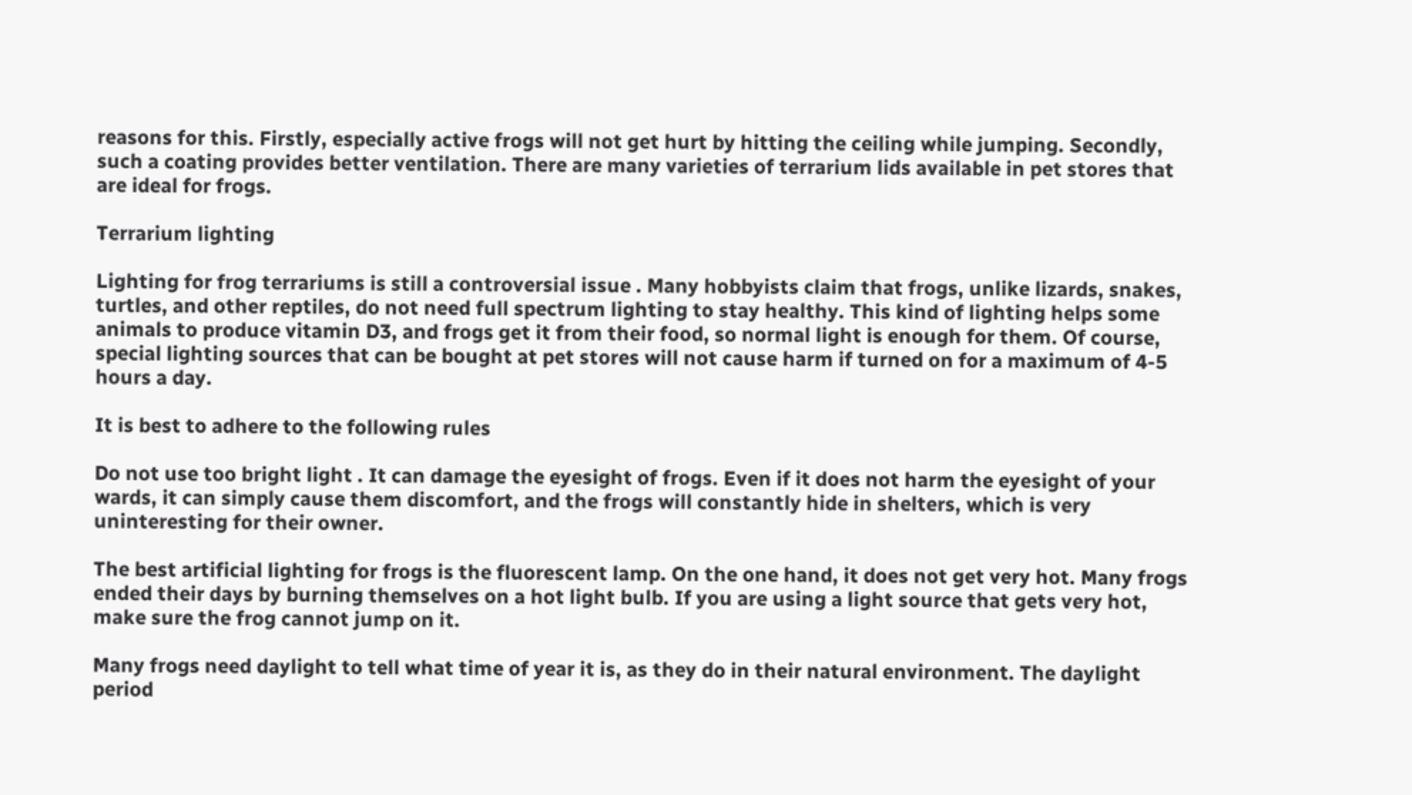reasons for this. Firstly, especially active frogs will not get hurt by hitting the ceiling while jumping. Secondly, such a coating provides better ventilation. There are many varieties of terrarium lids available in pet stores that are ideal for frogs.

Terrarium lighting

Lighting for frog terrariums is still a controversial issue . Many hobbyists claim that frogs, unlike lizards, snakes, turtles, and other reptiles, do not need full spectrum lighting to stay healthy. This kind of lighting helps some animals to produce vitamin D3, and frogs get it from their food, so normal light is enough for them. Of course, special lighting sources that can be bought at pet stores will not cause harm if turned on for a maximum of 4-5 hours a day.

It is best to adhere to the following rules

Do not use too bright light . It can damage the eyesight of frogs. Even if it does not harm the eyesight of your wards, it can simply cause them discomfort, and the frogs will constantly hide in shelters, which is very uninteresting for their owner.

The best artificial lighting for frogs is the fluorescent lamp. On the one hand, it does not get very hot. Many frogs ended their days by burning themselves on a hot light bulb. If you are using a light source that gets very hot, make sure the frog cannot jump on it.

Many frogs need daylight to tell what time of year it is, as they do in their natural environment. The daylight period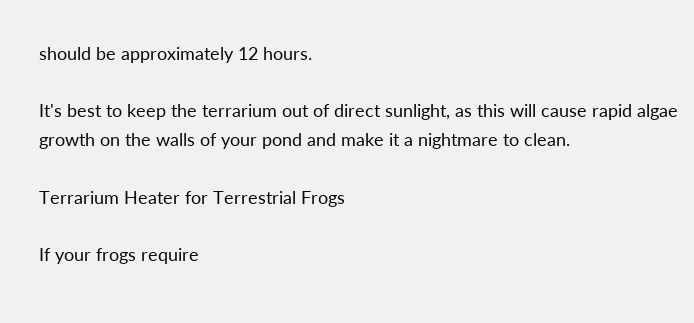should be approximately 12 hours.

It's best to keep the terrarium out of direct sunlight, as this will cause rapid algae growth on the walls of your pond and make it a nightmare to clean.

Terrarium Heater for Terrestrial Frogs

If your frogs require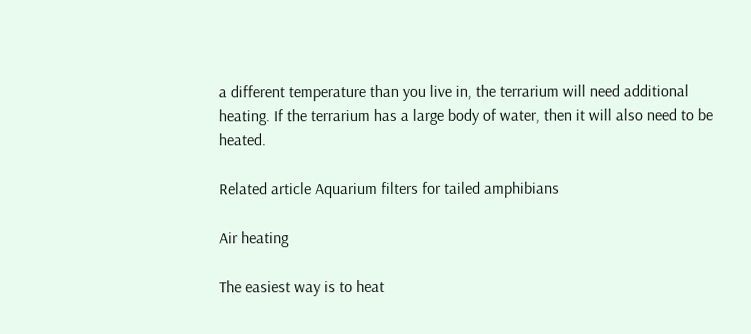a different temperature than you live in, the terrarium will need additional heating. If the terrarium has a large body of water, then it will also need to be heated.

Related article Aquarium filters for tailed amphibians

Air heating

The easiest way is to heat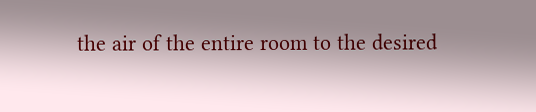the air of the entire room to the desired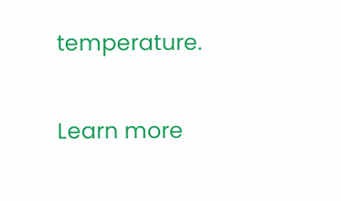temperature.

Learn more